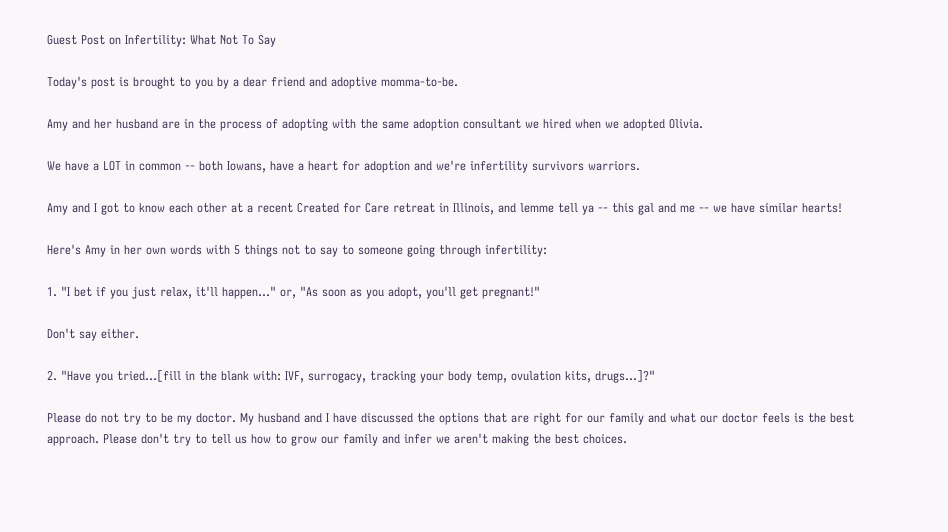Guest Post on Infertility: What Not To Say

Today's post is brought to you by a dear friend and adoptive momma-to-be.

Amy and her husband are in the process of adopting with the same adoption consultant we hired when we adopted Olivia.

We have a LOT in common -- both Iowans, have a heart for adoption and we're infertility survivors warriors.

Amy and I got to know each other at a recent Created for Care retreat in Illinois, and lemme tell ya -- this gal and me -- we have similar hearts!

Here's Amy in her own words with 5 things not to say to someone going through infertility:

1. "I bet if you just relax, it'll happen..." or, "As soon as you adopt, you'll get pregnant!"

Don't say either.

2. "Have you tried...[fill in the blank with: IVF, surrogacy, tracking your body temp, ovulation kits, drugs...]?"

Please do not try to be my doctor. My husband and I have discussed the options that are right for our family and what our doctor feels is the best approach. Please don't try to tell us how to grow our family and infer we aren't making the best choices.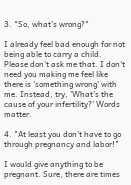3. "So, what's wrong?"

I already feel bad enough for not being able to carry a child. Please don't ask me that. I don't need you making me feel like there is 'something wrong' with me. Instead, try, 'What's the cause of your infertility?' Words matter.

4. "At least you don't have to go through pregnancy and labor!"

I would give anything to be pregnant. Sure, there are times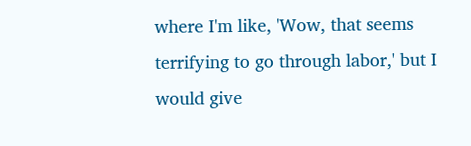where I'm like, 'Wow, that seems terrifying to go through labor,' but I would give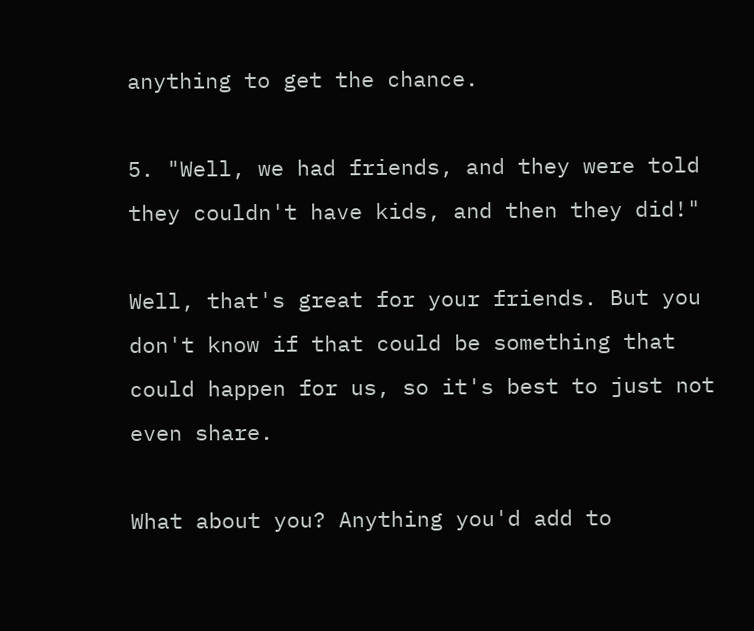anything to get the chance.

5. "Well, we had friends, and they were told they couldn't have kids, and then they did!"

Well, that's great for your friends. But you don't know if that could be something that could happen for us, so it's best to just not even share.

What about you? Anything you'd add to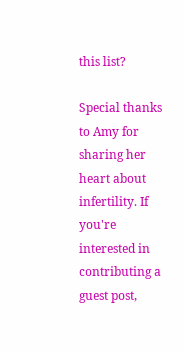this list?

Special thanks to Amy for sharing her heart about infertility. If you're interested in contributing a guest post,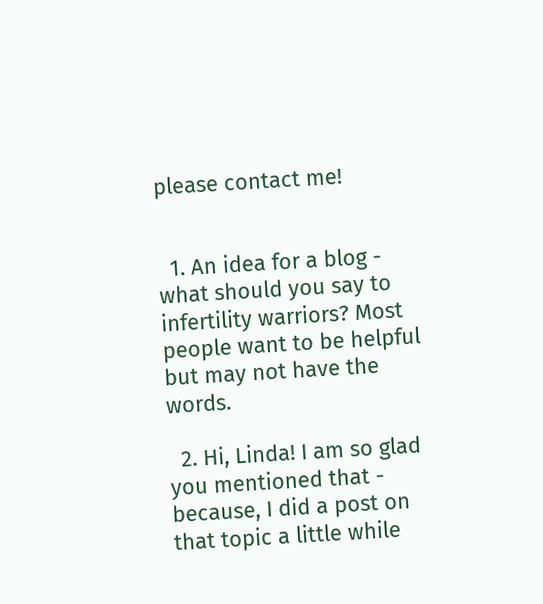please contact me!


  1. An idea for a blog - what should you say to infertility warriors? Most people want to be helpful but may not have the words.

  2. Hi, Linda! I am so glad you mentioned that - because, I did a post on that topic a little while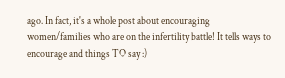ago. In fact, it's a whole post about encouraging women/families who are on the infertility battle! It tells ways to encourage and things TO say :)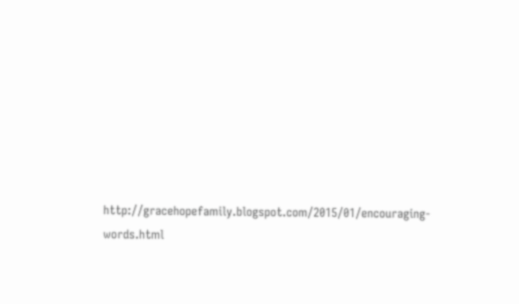http://gracehopefamily.blogspot.com/2015/01/encouraging-words.html